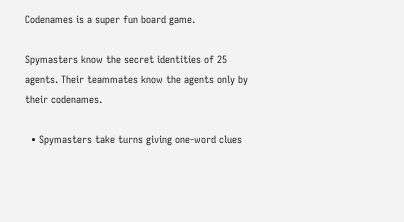Codenames is a super fun board game.

Spymasters know the secret identities of 25 agents. Their teammates know the agents only by their codenames.

  • Spymasters take turns giving one-word clues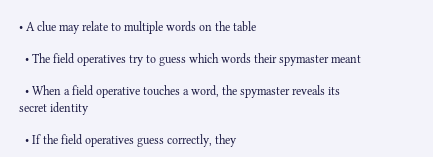• A clue may relate to multiple words on the table

  • The field operatives try to guess which words their spymaster meant

  • When a field operative touches a word, the spymaster reveals its secret identity

  • If the field operatives guess correctly, they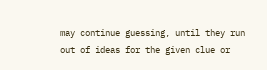may continue guessing, until they run out of ideas for the given clue or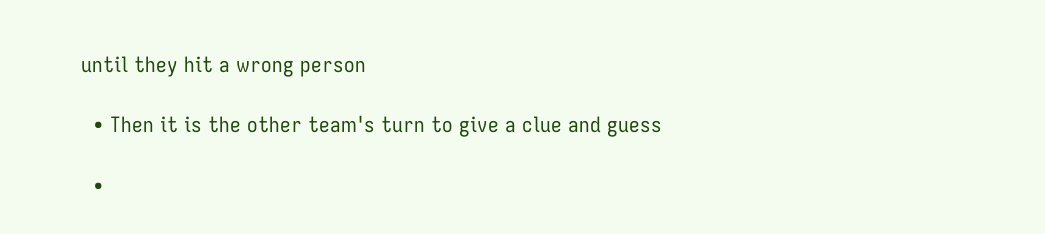until they hit a wrong person

  • Then it is the other team's turn to give a clue and guess

  •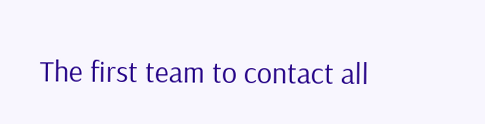The first team to contact all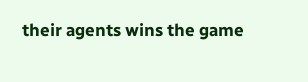their agents wins the game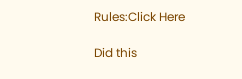Rules:Click Here

Did this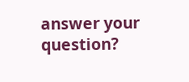answer your question?